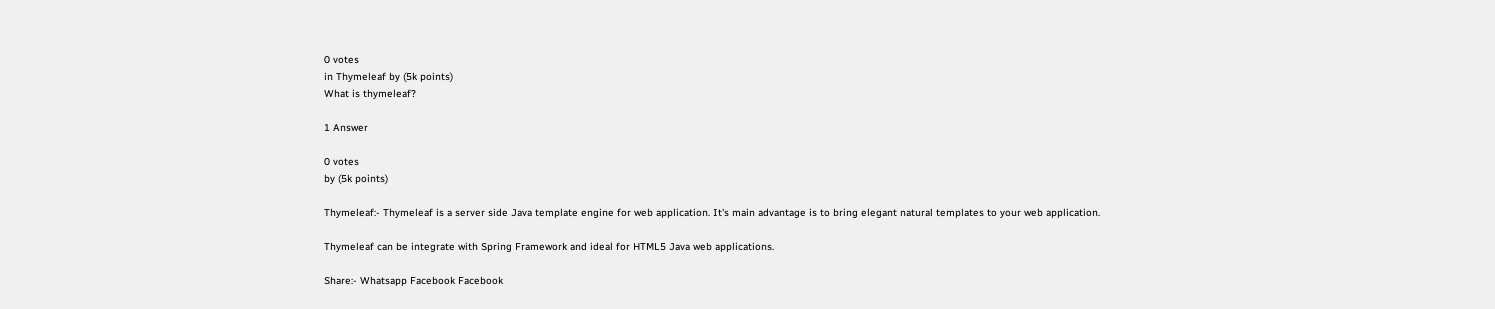0 votes
in Thymeleaf by (5k points)
What is thymeleaf?

1 Answer

0 votes
by (5k points)

Thymeleaf:- Thymeleaf is a server side Java template engine for web application. It's main advantage is to bring elegant natural templates to your web application.

Thymeleaf can be integrate with Spring Framework and ideal for HTML5 Java web applications.

Share:- Whatsapp Facebook Facebook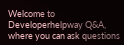Welcome to Developerhelpway Q&A, where you can ask questions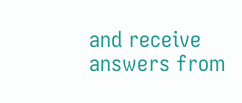and receive answers from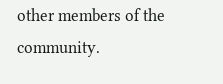other members of the community.